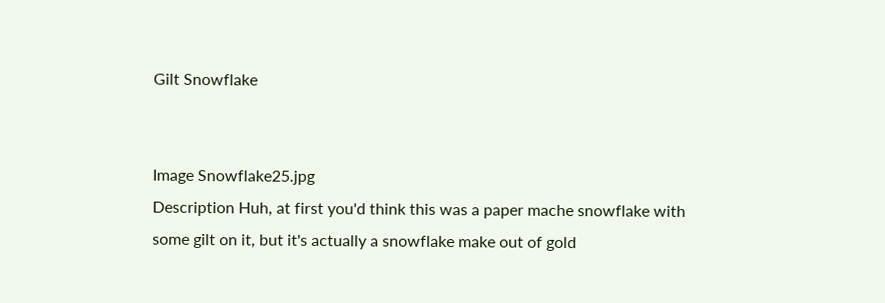Gilt Snowflake


Image Snowflake25.jpg
Description Huh, at first you'd think this was a paper mache snowflake with some gilt on it, but it's actually a snowflake make out of gold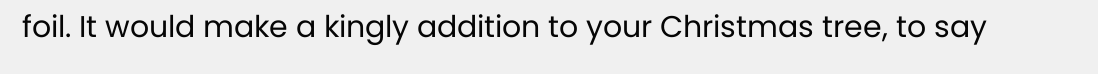foil. It would make a kingly addition to your Christmas tree, to say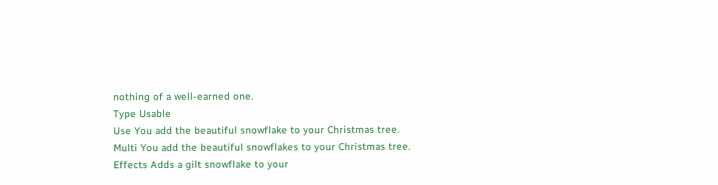nothing of a well-earned one.
Type Usable
Use You add the beautiful snowflake to your Christmas tree.
Multi You add the beautiful snowflakes to your Christmas tree.
Effects Adds a gilt snowflake to your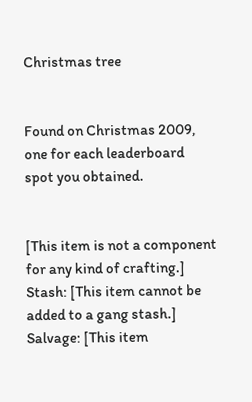Christmas tree


Found on Christmas 2009, one for each leaderboard spot you obtained.


[This item is not a component for any kind of crafting.]
Stash: [This item cannot be added to a gang stash.]
Salvage: [This item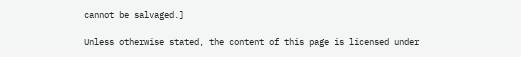cannot be salvaged.]

Unless otherwise stated, the content of this page is licensed under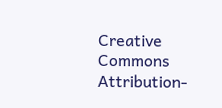Creative Commons Attribution-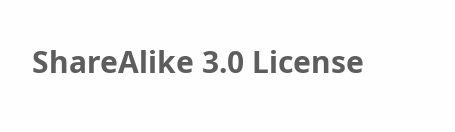ShareAlike 3.0 License